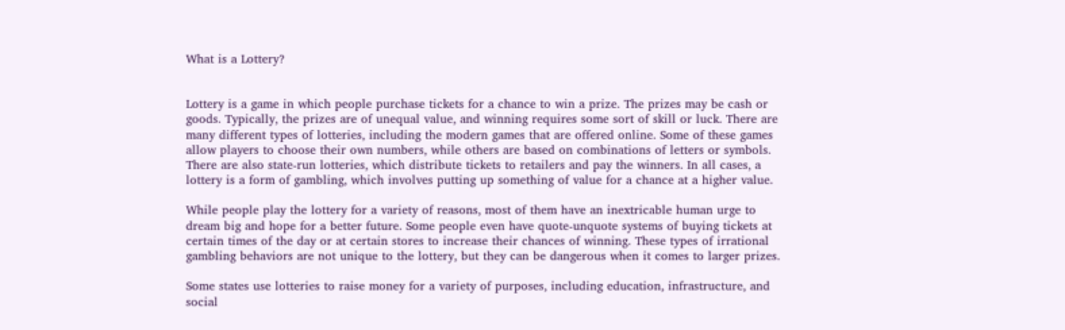What is a Lottery?


Lottery is a game in which people purchase tickets for a chance to win a prize. The prizes may be cash or goods. Typically, the prizes are of unequal value, and winning requires some sort of skill or luck. There are many different types of lotteries, including the modern games that are offered online. Some of these games allow players to choose their own numbers, while others are based on combinations of letters or symbols. There are also state-run lotteries, which distribute tickets to retailers and pay the winners. In all cases, a lottery is a form of gambling, which involves putting up something of value for a chance at a higher value.

While people play the lottery for a variety of reasons, most of them have an inextricable human urge to dream big and hope for a better future. Some people even have quote-unquote systems of buying tickets at certain times of the day or at certain stores to increase their chances of winning. These types of irrational gambling behaviors are not unique to the lottery, but they can be dangerous when it comes to larger prizes.

Some states use lotteries to raise money for a variety of purposes, including education, infrastructure, and social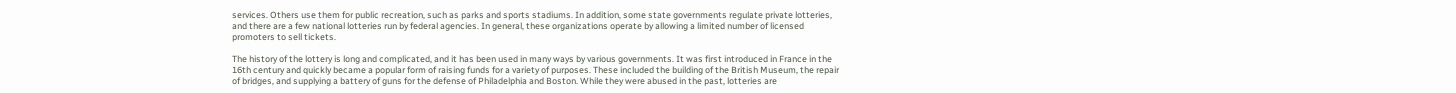services. Others use them for public recreation, such as parks and sports stadiums. In addition, some state governments regulate private lotteries, and there are a few national lotteries run by federal agencies. In general, these organizations operate by allowing a limited number of licensed promoters to sell tickets.

The history of the lottery is long and complicated, and it has been used in many ways by various governments. It was first introduced in France in the 16th century and quickly became a popular form of raising funds for a variety of purposes. These included the building of the British Museum, the repair of bridges, and supplying a battery of guns for the defense of Philadelphia and Boston. While they were abused in the past, lotteries are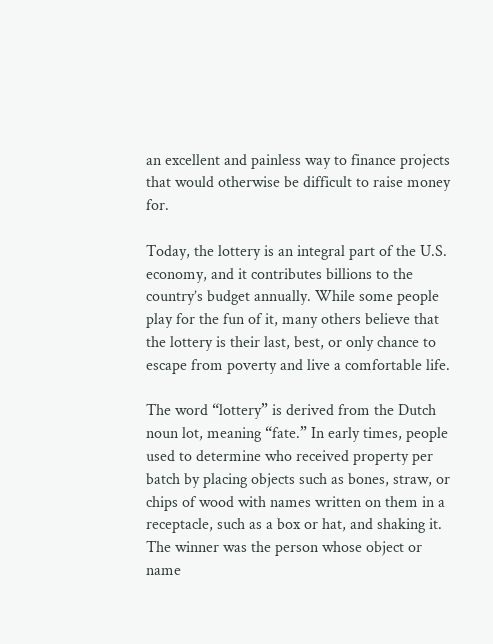an excellent and painless way to finance projects that would otherwise be difficult to raise money for.

Today, the lottery is an integral part of the U.S. economy, and it contributes billions to the country’s budget annually. While some people play for the fun of it, many others believe that the lottery is their last, best, or only chance to escape from poverty and live a comfortable life.

The word “lottery” is derived from the Dutch noun lot, meaning “fate.” In early times, people used to determine who received property per batch by placing objects such as bones, straw, or chips of wood with names written on them in a receptacle, such as a box or hat, and shaking it. The winner was the person whose object or name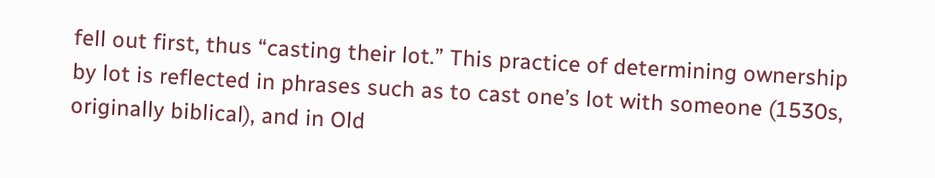fell out first, thus “casting their lot.” This practice of determining ownership by lot is reflected in phrases such as to cast one’s lot with someone (1530s, originally biblical), and in Old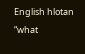English hlotan “what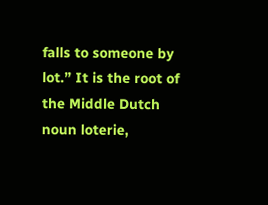falls to someone by lot.” It is the root of the Middle Dutch noun loterie,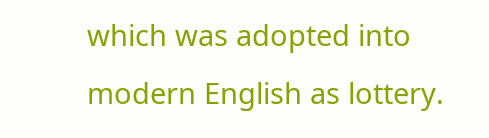which was adopted into modern English as lottery.